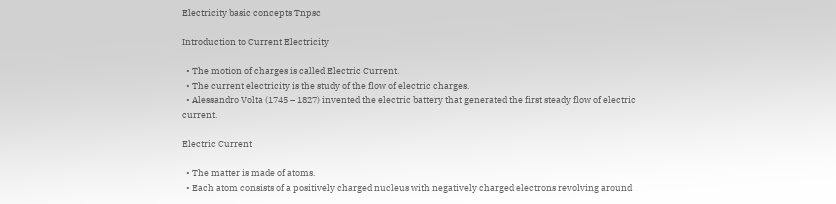Electricity basic concepts Tnpsc

Introduction to Current Electricity

  • The motion of charges is called Electric Current.
  • The current electricity is the study of the flow of electric charges.
  • Alessandro Volta (1745 – 1827) invented the electric battery that generated the first steady flow of electric current.

Electric Current

  • The matter is made of atoms.
  • Each atom consists of a positively charged nucleus with negatively charged electrons revolving around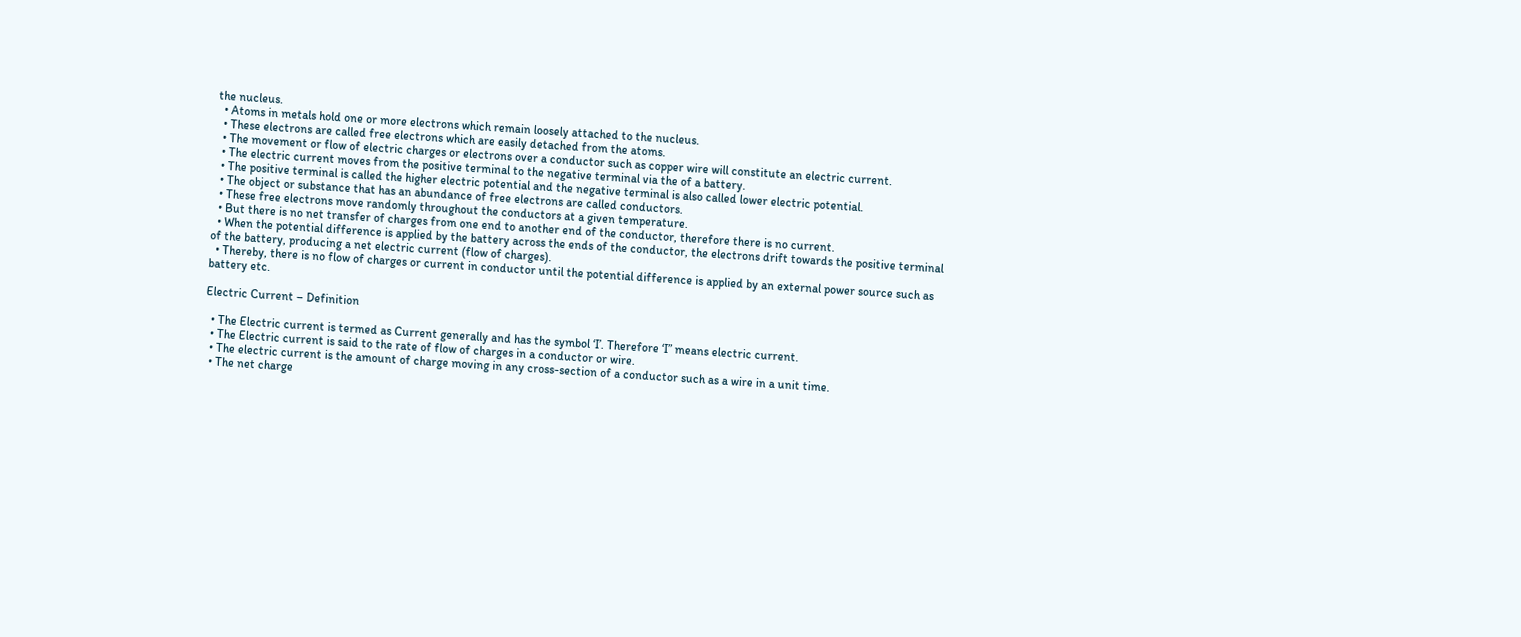the nucleus.
  • Atoms in metals hold one or more electrons which remain loosely attached to the nucleus.
  • These electrons are called free electrons which are easily detached from the atoms.
  • The movement or flow of electric charges or electrons over a conductor such as copper wire will constitute an electric current.
  • The electric current moves from the positive terminal to the negative terminal via the of a battery.
  • The positive terminal is called the higher electric potential and the negative terminal is also called lower electric potential.
  • The object or substance that has an abundance of free electrons are called conductors.
  • These free electrons move randomly throughout the conductors at a given temperature.
  • But there is no net transfer of charges from one end to another end of the conductor, therefore there is no current.
  • When the potential difference is applied by the battery across the ends of the conductor, the electrons drift towards the positive terminal of the battery, producing a net electric current (flow of charges).
  • Thereby, there is no flow of charges or current in conductor until the potential difference is applied by an external power source such as battery etc.

Electric Current – Definition

  • The Electric current is termed as Current generally and has the symbol ‘I’. Therefore ‘I” means electric current.
  • The Electric current is said to the rate of flow of charges in a conductor or wire.
  • The electric current is the amount of charge moving in any cross-section of a conductor such as a wire in a unit time.
  • The net charge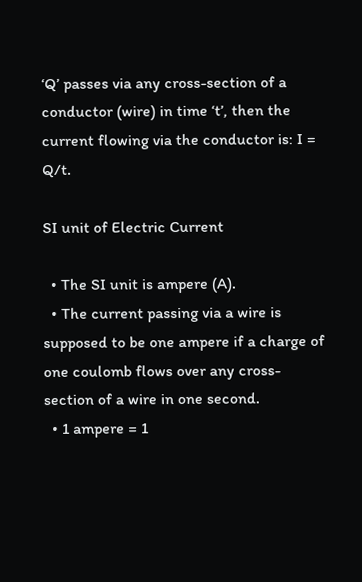‘Q’ passes via any cross-section of a conductor (wire) in time ‘t’, then the current flowing via the conductor is: I = Q/t.

SI unit of Electric Current

  • The SI unit is ampere (A).
  • The current passing via a wire is supposed to be one ampere if a charge of one coulomb flows over any cross-section of a wire in one second.
  • 1 ampere = 1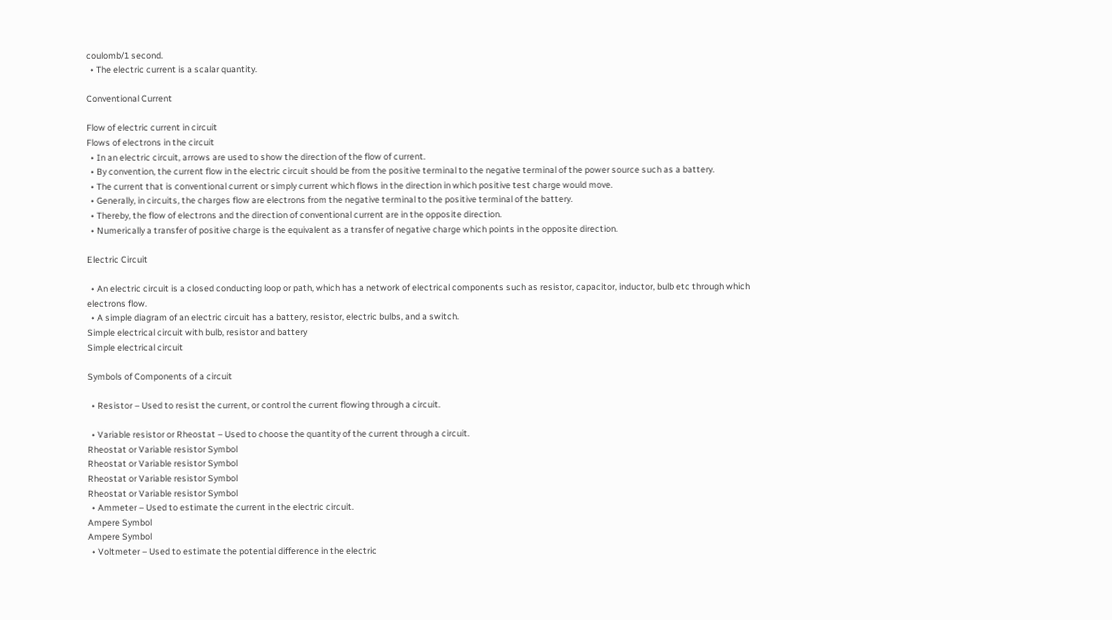coulomb/1 second.
  • The electric current is a scalar quantity.

Conventional Current

Flow of electric current in circuit
Flows of electrons in the circuit
  • In an electric circuit, arrows are used to show the direction of the flow of current.
  • By convention, the current flow in the electric circuit should be from the positive terminal to the negative terminal of the power source such as a battery.
  • The current that is conventional current or simply current which flows in the direction in which positive test charge would move.
  • Generally, in circuits, the charges flow are electrons from the negative terminal to the positive terminal of the battery.
  • Thereby, the flow of electrons and the direction of conventional current are in the opposite direction.
  • Numerically a transfer of positive charge is the equivalent as a transfer of negative charge which points in the opposite direction.

Electric Circuit

  • An electric circuit is a closed conducting loop or path, which has a network of electrical components such as resistor, capacitor, inductor, bulb etc through which electrons flow.
  • A simple diagram of an electric circuit has a battery, resistor, electric bulbs, and a switch.
Simple electrical circuit with bulb, resistor and battery
Simple electrical circuit

Symbols of Components of a circuit

  • Resistor – Used to resist the current, or control the current flowing through a circuit.

  • Variable resistor or Rheostat – Used to choose the quantity of the current through a circuit.
Rheostat or Variable resistor Symbol
Rheostat or Variable resistor Symbol
Rheostat or Variable resistor Symbol
Rheostat or Variable resistor Symbol
  • Ammeter – Used to estimate the current in the electric circuit.
Ampere Symbol
Ampere Symbol
  • Voltmeter – Used to estimate the potential difference in the electric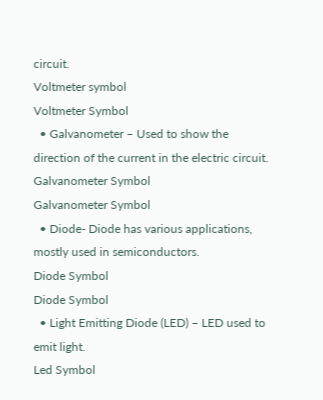circuit.
Voltmeter symbol
Voltmeter Symbol
  • Galvanometer – Used to show the direction of the current in the electric circuit.
Galvanometer Symbol
Galvanometer Symbol
  • Diode- Diode has various applications, mostly used in semiconductors.
Diode Symbol
Diode Symbol
  • Light Emitting Diode (LED) – LED used to emit light.
Led Symbol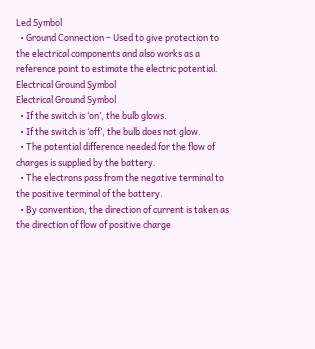Led Symbol
  • Ground Connection – Used to give protection to the electrical components and also works as a reference point to estimate the electric potential.
Electrical Ground Symbol
Electrical Ground Symbol
  • If the switch is ‘on’, the bulb glows.
  • If the switch is ‘off’, the bulb does not glow.
  • The potential difference needed for the flow of charges is supplied by the battery.
  • The electrons pass from the negative terminal to the positive terminal of the battery.
  • By convention, the direction of current is taken as the direction of flow of positive charge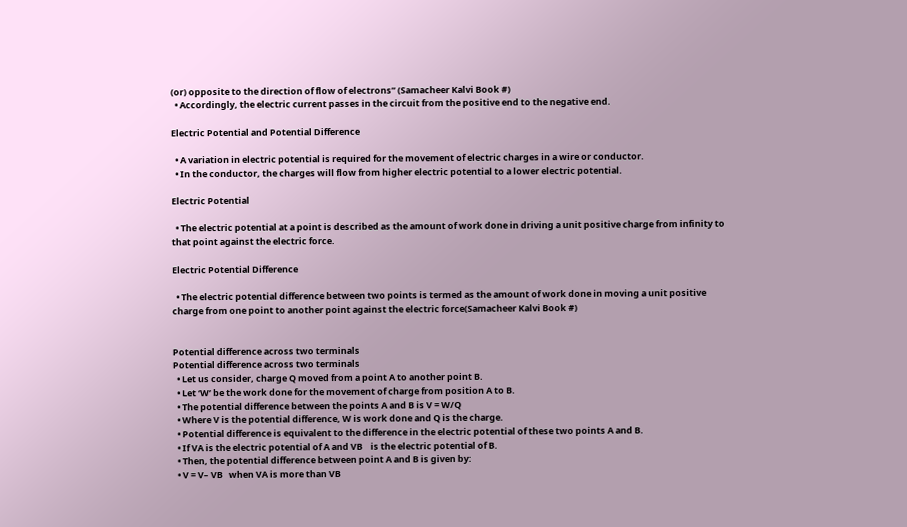(or) opposite to the direction of flow of electrons” (Samacheer Kalvi Book #)
  • Accordingly, the electric current passes in the circuit from the positive end to the negative end.

Electric Potential and Potential Difference

  • A variation in electric potential is required for the movement of electric charges in a wire or conductor.
  • In the conductor, the charges will flow from higher electric potential to a lower electric potential.

Electric Potential

  • The electric potential at a point is described as the amount of work done in driving a unit positive charge from infinity to that point against the electric force.

Electric Potential Difference

  • The electric potential difference between two points is termed as the amount of work done in moving a unit positive charge from one point to another point against the electric force(Samacheer Kalvi Book #)


Potential difference across two terminals
Potential difference across two terminals
  • Let us consider, charge Q moved from a point A to another point B.
  • Let ‘W’ be the work done for the movement of charge from position A to B.
  • The potential difference between the points A and B is V = W/Q
  • Where V is the potential difference, W is work done and Q is the charge.
  • Potential difference is equivalent to the difference in the electric potential of these two points A and B.
  • If VA is the electric potential of A and VB    is the electric potential of B.
  • Then, the potential difference between point A and B is given by:
  • V = V– VB   when VA is more than VB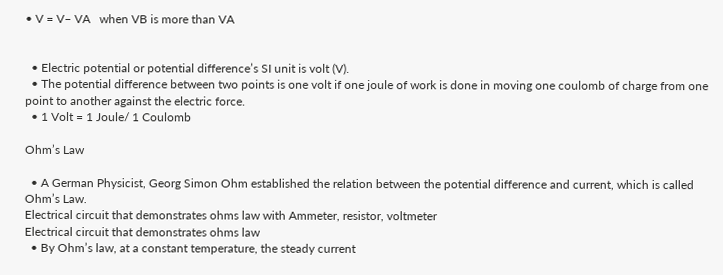• V = V– VA   when VB is more than VA


  • Electric potential or potential difference’s SI unit is volt (V).
  • The potential difference between two points is one volt if one joule of work is done in moving one coulomb of charge from one point to another against the electric force.
  • 1 Volt = 1 Joule/ 1 Coulomb

Ohm’s Law

  • A German Physicist, Georg Simon Ohm established the relation between the potential difference and current, which is called Ohm’s Law.
Electrical circuit that demonstrates ohms law with Ammeter, resistor, voltmeter
Electrical circuit that demonstrates ohms law
  • By Ohm’s law, at a constant temperature, the steady current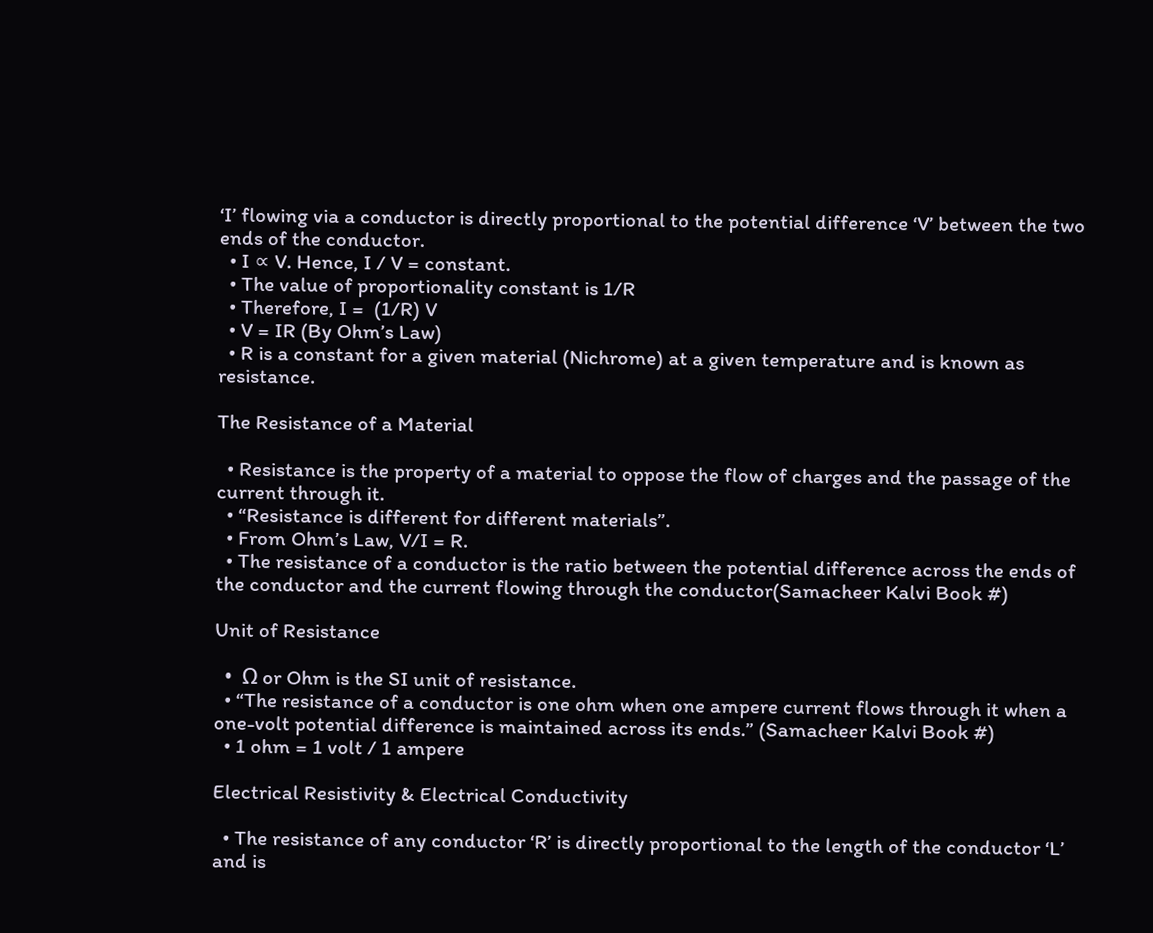‘I’ flowing via a conductor is directly proportional to the potential difference ‘V’ between the two ends of the conductor.
  • I ∝ V. Hence, I / V = constant.
  • The value of proportionality constant is 1/R
  • Therefore, I =  (1/R) V
  • V = IR (By Ohm’s Law)
  • R is a constant for a given material (Nichrome) at a given temperature and is known as resistance.

The Resistance of a Material

  • Resistance is the property of a material to oppose the flow of charges and the passage of the current through it.
  • “Resistance is different for different materials”.
  • From Ohm’s Law, V/I = R.
  • The resistance of a conductor is the ratio between the potential difference across the ends of the conductor and the current flowing through the conductor(Samacheer Kalvi Book #)

Unit of Resistance

  •  Ω or Ohm is the SI unit of resistance.
  • “The resistance of a conductor is one ohm when one ampere current flows through it when a one-volt potential difference is maintained across its ends.” (Samacheer Kalvi Book #)
  • 1 ohm = 1 volt / 1 ampere

Electrical Resistivity & Electrical Conductivity

  • The resistance of any conductor ‘R’ is directly proportional to the length of the conductor ‘L’ and is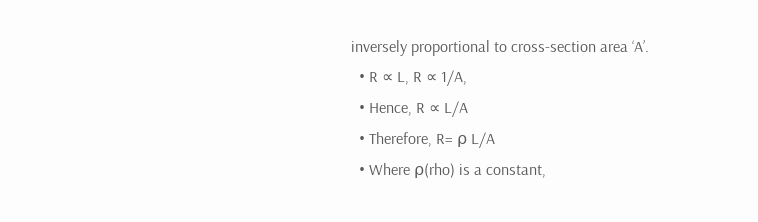inversely proportional to cross-section area ‘A’.
  • R ∝ L, R ∝ 1/A,
  • Hence, R ∝ L/A
  • Therefore, R= ⍴ L/A
  • Where ⍴(rho) is a constant,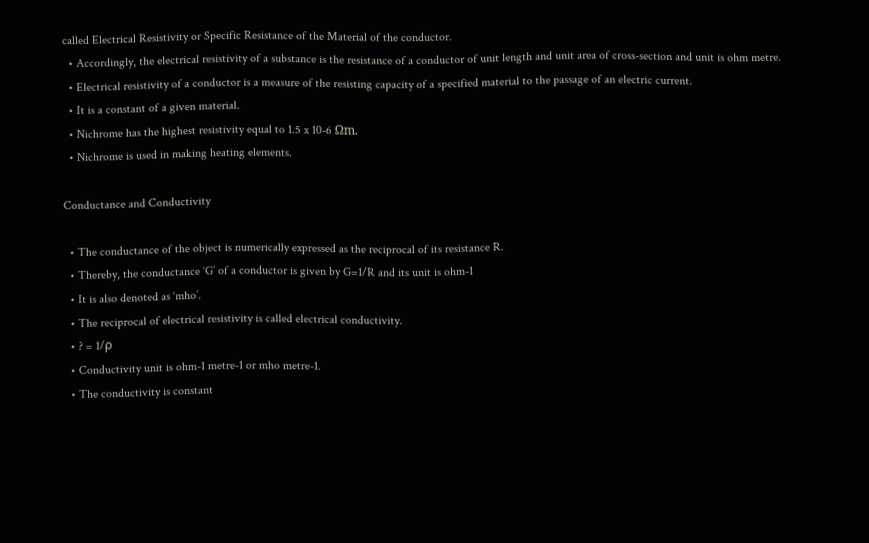called Electrical Resistivity or Specific Resistance of the Material of the conductor.
  • Accordingly, the electrical resistivity of a substance is the resistance of a conductor of unit length and unit area of cross-section and unit is ohm metre.
  • Electrical resistivity of a conductor is a measure of the resisting capacity of a specified material to the passage of an electric current.
  • It is a constant of a given material.
  • Nichrome has the highest resistivity equal to 1.5 x 10-6 Ωm.
  • Nichrome is used in making heating elements.

Conductance and Conductivity

  • The conductance of the object is numerically expressed as the reciprocal of its resistance R.
  • Thereby, the conductance ‘G’ of a conductor is given by G=1/R and its unit is ohm-1
  • It is also denoted as ‘mho’.
  • The reciprocal of electrical resistivity is called electrical conductivity.
  • ? = 1/⍴
  • Conductivity unit is ohm-1 metre-1 or mho metre-1.
  • The conductivity is constant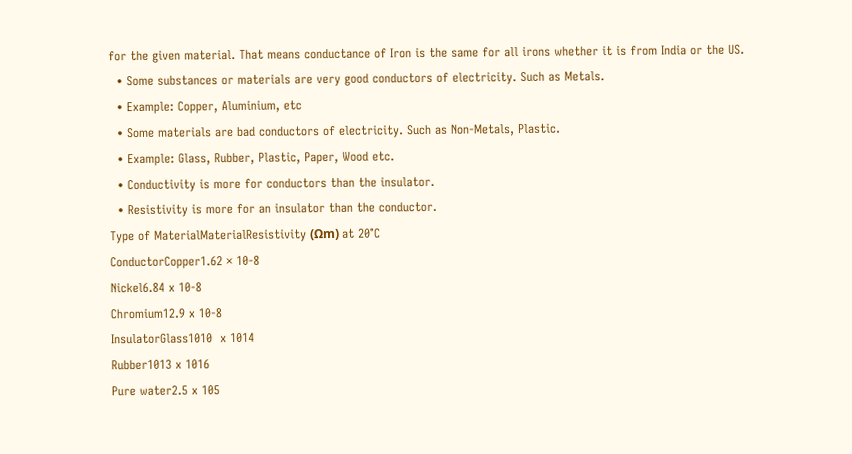for the given material. That means conductance of Iron is the same for all irons whether it is from India or the US.
  • Some substances or materials are very good conductors of electricity. Such as Metals.
  • Example: Copper, Aluminium, etc
  • Some materials are bad conductors of electricity. Such as Non-Metals, Plastic.
  • Example: Glass, Rubber, Plastic, Paper, Wood etc.
  • Conductivity is more for conductors than the insulator.
  • Resistivity is more for an insulator than the conductor.
Type of MaterialMaterialResistivity (Ωm) at 20°C
ConductorCopper1.62 × 10-8
Nickel6.84 x 10-8
Chromium12.9 x 10-8
InsulatorGlass1010  x 1014
Rubber1013 x 1016
Pure water2.5 x 105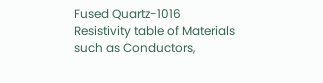Fused Quartz-1016
Resistivity table of Materials such as Conductors,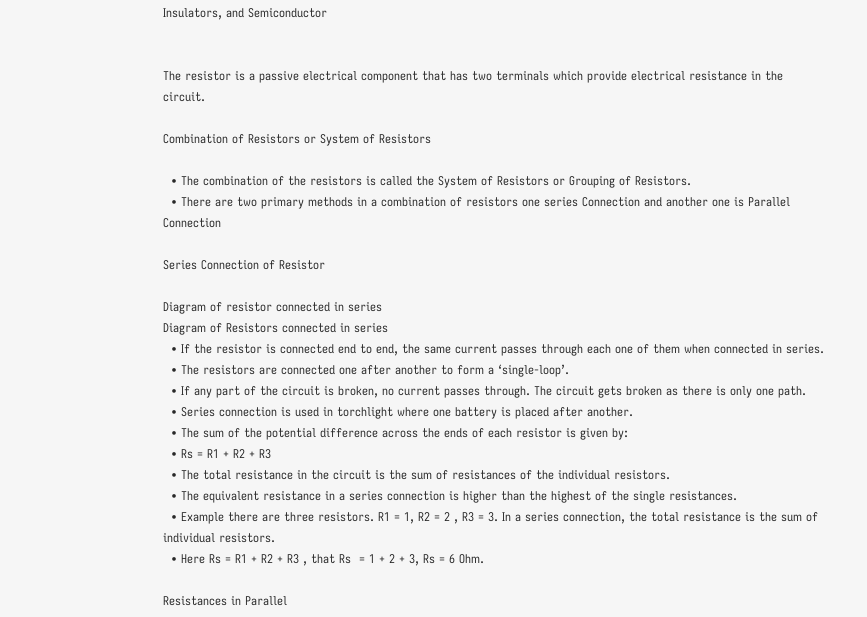Insulators, and Semiconductor


The resistor is a passive electrical component that has two terminals which provide electrical resistance in the circuit.

Combination of Resistors or System of Resistors

  • The combination of the resistors is called the System of Resistors or Grouping of Resistors.
  • There are two primary methods in a combination of resistors one series Connection and another one is Parallel Connection

Series Connection of Resistor

Diagram of resistor connected in series
Diagram of Resistors connected in series
  • If the resistor is connected end to end, the same current passes through each one of them when connected in series.
  • The resistors are connected one after another to form a ‘single-loop’.
  • If any part of the circuit is broken, no current passes through. The circuit gets broken as there is only one path.
  • Series connection is used in torchlight where one battery is placed after another.
  • The sum of the potential difference across the ends of each resistor is given by:
  • Rs = R1 + R2 + R3
  • The total resistance in the circuit is the sum of resistances of the individual resistors.
  • The equivalent resistance in a series connection is higher than the highest of the single resistances.
  • Example there are three resistors. R1 = 1, R2 = 2 , R3 = 3. In a series connection, the total resistance is the sum of individual resistors.
  • Here Rs = R1 + R2 + R3 , that Rs  = 1 + 2 + 3, Rs = 6 Ohm.

Resistances in Parallel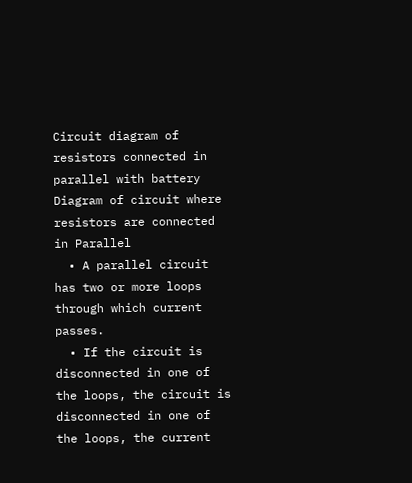Circuit diagram of resistors connected in parallel with battery
Diagram of circuit where resistors are connected in Parallel
  • A parallel circuit has two or more loops through which current passes.
  • If the circuit is disconnected in one of the loops, the circuit is disconnected in one of the loops, the current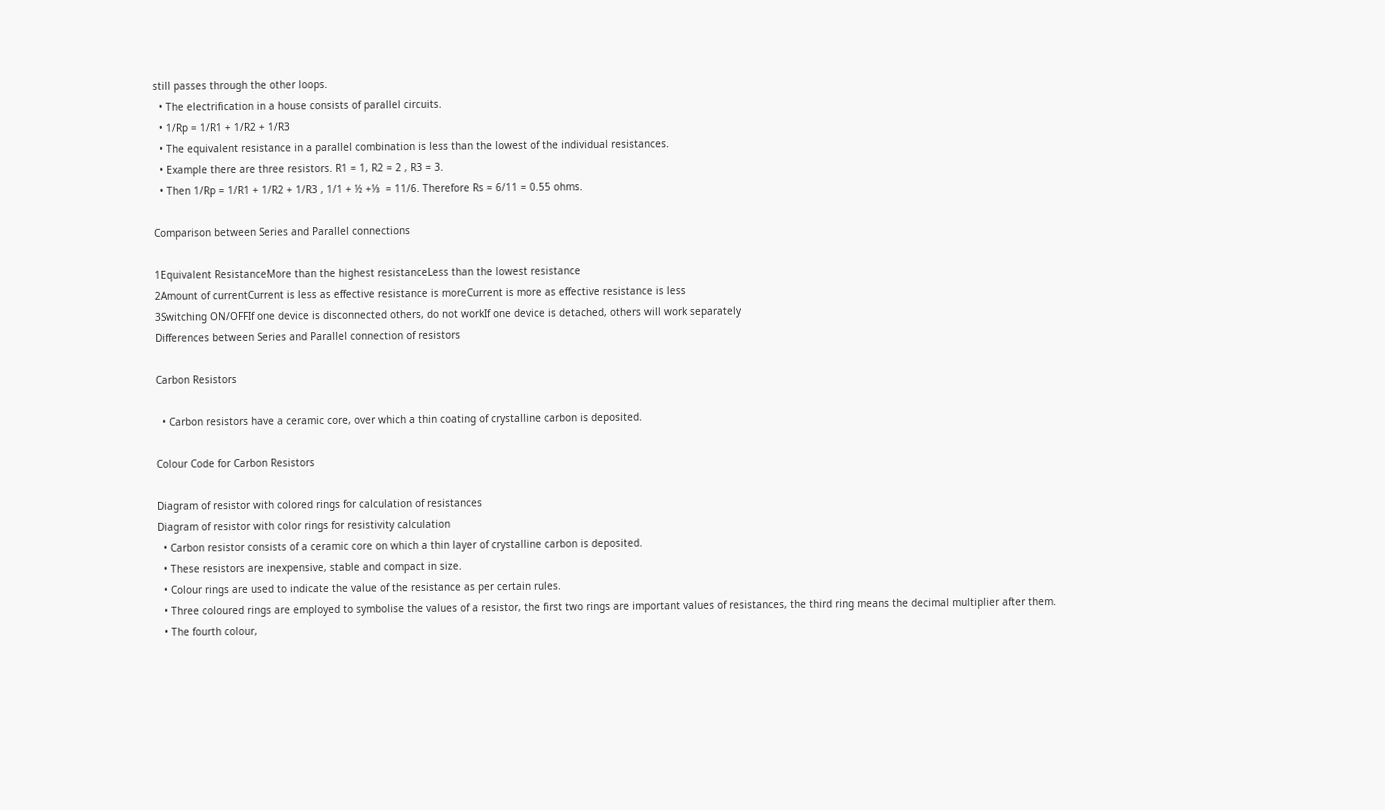still passes through the other loops.
  • The electrification in a house consists of parallel circuits.
  • 1/Rp = 1/R1 + 1/R2 + 1/R3
  • The equivalent resistance in a parallel combination is less than the lowest of the individual resistances.
  • Example there are three resistors. R1 = 1, R2 = 2 , R3 = 3.
  • Then 1/Rp = 1/R1 + 1/R2 + 1/R3 , 1/1 + ½ +⅓  = 11/6. Therefore Rs = 6/11 = 0.55 ohms.

Comparison between Series and Parallel connections

1Equivalent ResistanceMore than the highest resistanceLess than the lowest resistance
2Amount of currentCurrent is less as effective resistance is moreCurrent is more as effective resistance is less
3Switching ON/OFFIf one device is disconnected others, do not workIf one device is detached, others will work separately
Differences between Series and Parallel connection of resistors

Carbon Resistors

  • Carbon resistors have a ceramic core, over which a thin coating of crystalline carbon is deposited.

Colour Code for Carbon Resistors

Diagram of resistor with colored rings for calculation of resistances
Diagram of resistor with color rings for resistivity calculation
  • Carbon resistor consists of a ceramic core on which a thin layer of crystalline carbon is deposited.
  • These resistors are inexpensive, stable and compact in size.
  • Colour rings are used to indicate the value of the resistance as per certain rules.
  • Three coloured rings are employed to symbolise the values of a resistor, the first two rings are important values of resistances, the third ring means the decimal multiplier after them.
  • The fourth colour,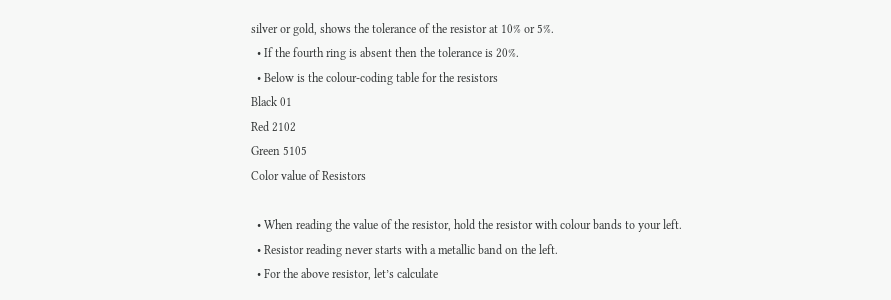silver or gold, shows the tolerance of the resistor at 10% or 5%.
  • If the fourth ring is absent then the tolerance is 20%.
  • Below is the colour-coding table for the resistors
Black 01
Red 2102
Green 5105
Color value of Resistors

  • When reading the value of the resistor, hold the resistor with colour bands to your left.
  • Resistor reading never starts with a metallic band on the left.
  • For the above resistor, let’s calculate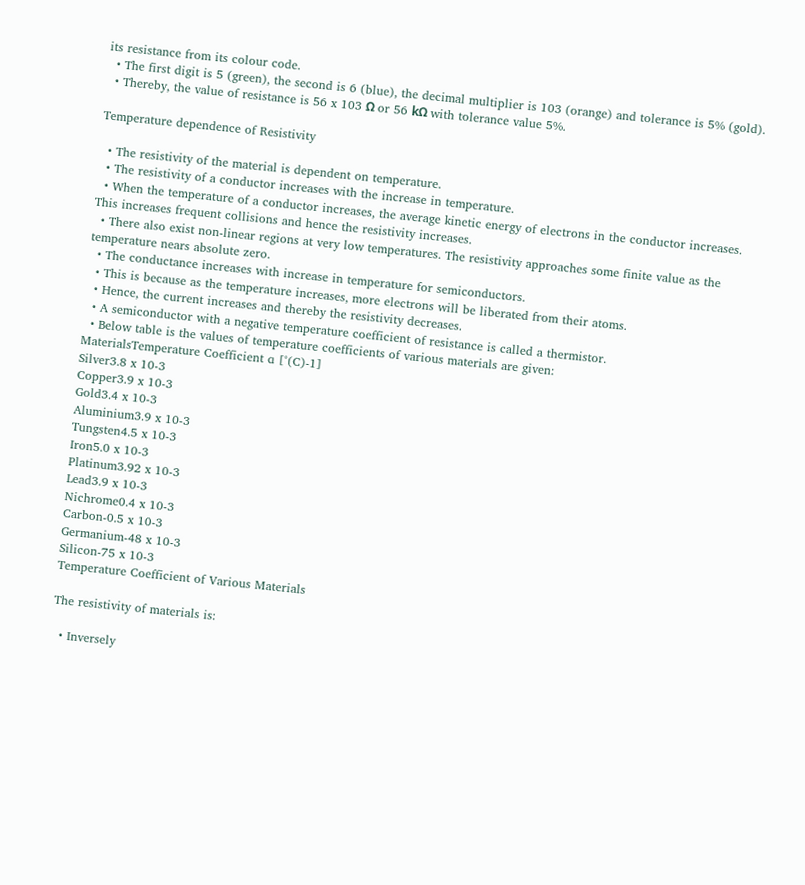its resistance from its colour code.
  • The first digit is 5 (green), the second is 6 (blue), the decimal multiplier is 103 (orange) and tolerance is 5% (gold).
  • Thereby, the value of resistance is 56 x 103 Ω or 56 kΩ with tolerance value 5%.

Temperature dependence of Resistivity

  • The resistivity of the material is dependent on temperature.
  • The resistivity of a conductor increases with the increase in temperature.
  • When the temperature of a conductor increases, the average kinetic energy of electrons in the conductor increases. This increases frequent collisions and hence the resistivity increases.
  • There also exist non-linear regions at very low temperatures. The resistivity approaches some finite value as the temperature nears absolute zero.
  • The conductance increases with increase in temperature for semiconductors.
  • This is because as the temperature increases, more electrons will be liberated from their atoms.
  • Hence, the current increases and thereby the resistivity decreases.
  • A semiconductor with a negative temperature coefficient of resistance is called a thermistor.
  • Below table is the values of temperature coefficients of various materials are given:
MaterialsTemperature Coefficient ɑ [°(C)-1]
Silver3.8 x 10-3
Copper3.9 x 10-3
Gold3.4 x 10-3
Aluminium3.9 x 10-3
Tungsten4.5 x 10-3
Iron5.0 x 10-3
Platinum3.92 x 10-3
Lead3.9 x 10-3
Nichrome0.4 x 10-3
Carbon-0.5 x 10-3
Germanium-48 x 10-3
Silicon-75 x 10-3
Temperature Coefficient of Various Materials

The resistivity of materials is:

  • Inversely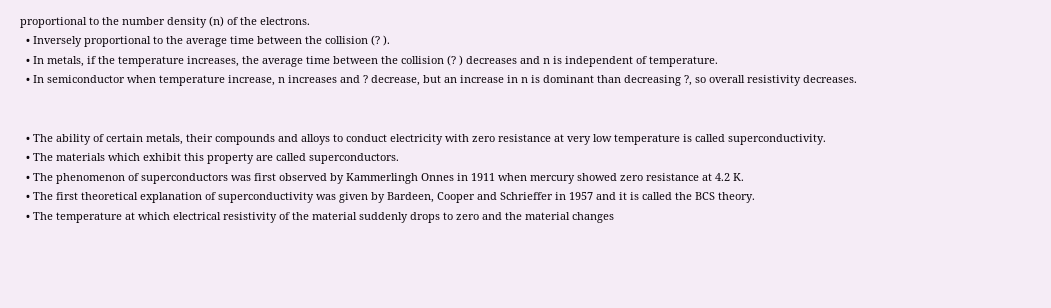proportional to the number density (n) of the electrons.
  • Inversely proportional to the average time between the collision (? ).
  • In metals, if the temperature increases, the average time between the collision (? ) decreases and n is independent of temperature.
  • In semiconductor when temperature increase, n increases and ? decrease, but an increase in n is dominant than decreasing ?, so overall resistivity decreases.


  • The ability of certain metals, their compounds and alloys to conduct electricity with zero resistance at very low temperature is called superconductivity.
  • The materials which exhibit this property are called superconductors.
  • The phenomenon of superconductors was first observed by Kammerlingh Onnes in 1911 when mercury showed zero resistance at 4.2 K.
  • The first theoretical explanation of superconductivity was given by Bardeen, Cooper and Schrieffer in 1957 and it is called the BCS theory.
  • The temperature at which electrical resistivity of the material suddenly drops to zero and the material changes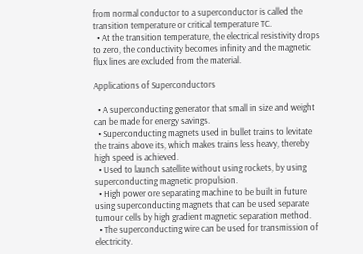from normal conductor to a superconductor is called the transition temperature or critical temperature TC.
  • At the transition temperature, the electrical resistivity drops to zero, the conductivity becomes infinity and the magnetic flux lines are excluded from the material.

Applications of Superconductors

  • A superconducting generator that small in size and weight can be made for energy savings.
  • Superconducting magnets used in bullet trains to levitate the trains above its, which makes trains less heavy, thereby high speed is achieved.
  • Used to launch satellite without using rockets, by using superconducting magnetic propulsion.
  • High power ore separating machine to be built in future using superconducting magnets that can be used separate tumour cells by high gradient magnetic separation method.
  • The superconducting wire can be used for transmission of electricity.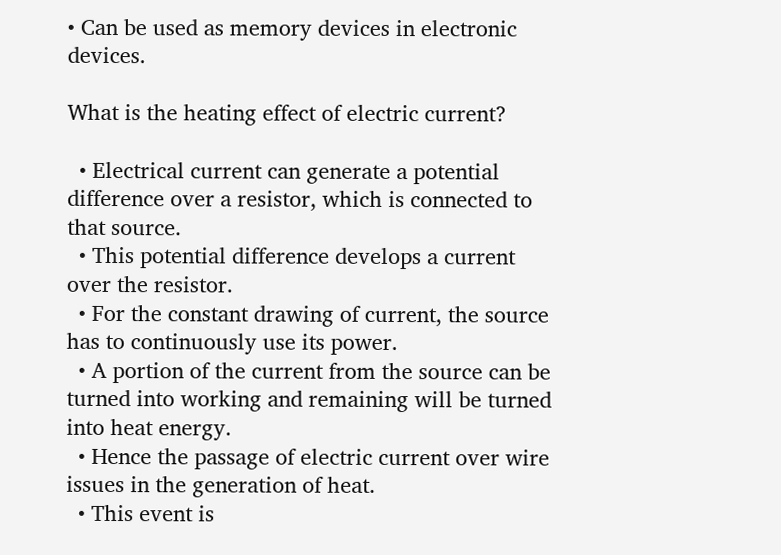• Can be used as memory devices in electronic devices.

What is the heating effect of electric current?

  • Electrical current can generate a potential difference over a resistor, which is connected to that source.
  • This potential difference develops a current over the resistor.
  • For the constant drawing of current, the source has to continuously use its power.
  • A portion of the current from the source can be turned into working and remaining will be turned into heat energy.
  • Hence the passage of electric current over wire issues in the generation of heat.
  • This event is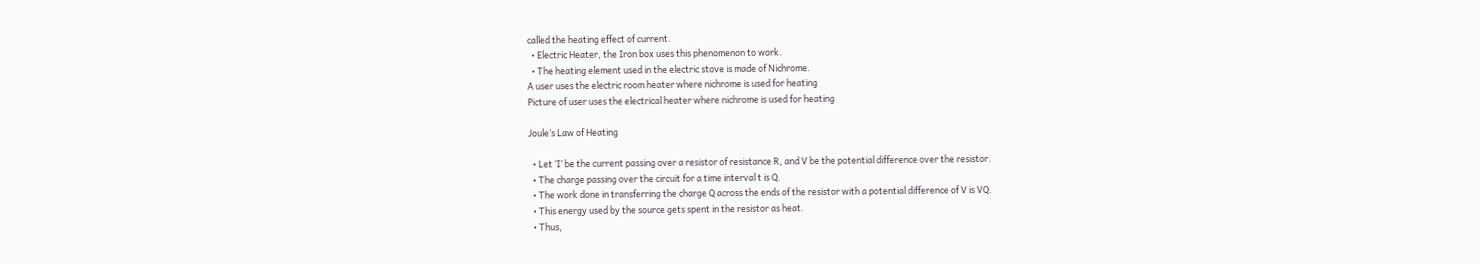called the heating effect of current.
  • Electric Heater, the Iron box uses this phenomenon to work.
  • The heating element used in the electric stove is made of Nichrome.
A user uses the electric room heater where nichrome is used for heating
Picture of user uses the electrical heater where nichrome is used for heating

Joule’s Law of Heating

  • Let ‘I’ be the current passing over a resistor of resistance R, and V be the potential difference over the resistor.
  • The charge passing over the circuit for a time interval t is Q.
  • The work done in transferring the charge Q across the ends of the resistor with a potential difference of V is VQ.
  • This energy used by the source gets spent in the resistor as heat.
  • Thus,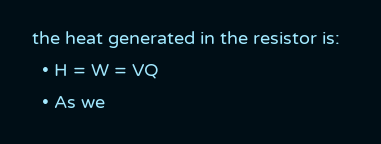the heat generated in the resistor is:
  • H = W = VQ
  • As we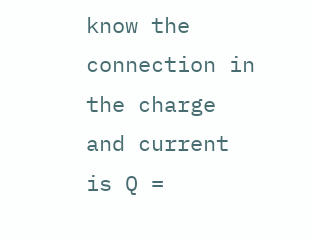know the connection in the charge and current is Q =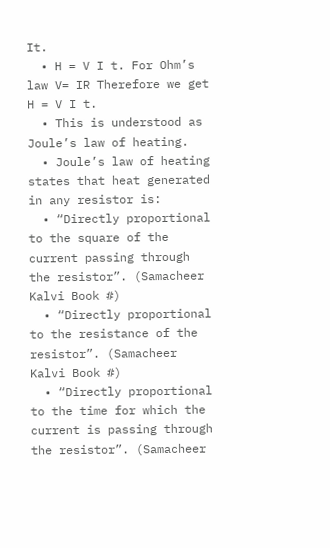It.
  • H = V I t. For Ohm’s law V= IR Therefore we get H = V I t.
  • This is understood as Joule’s law of heating.
  • Joule’s law of heating states that heat generated in any resistor is:
  • “Directly proportional to the square of the current passing through the resistor”. (Samacheer Kalvi Book #)
  • “Directly proportional to the resistance of the resistor”. (Samacheer Kalvi Book #)
  • “Directly proportional to the time for which the current is passing through the resistor”. (Samacheer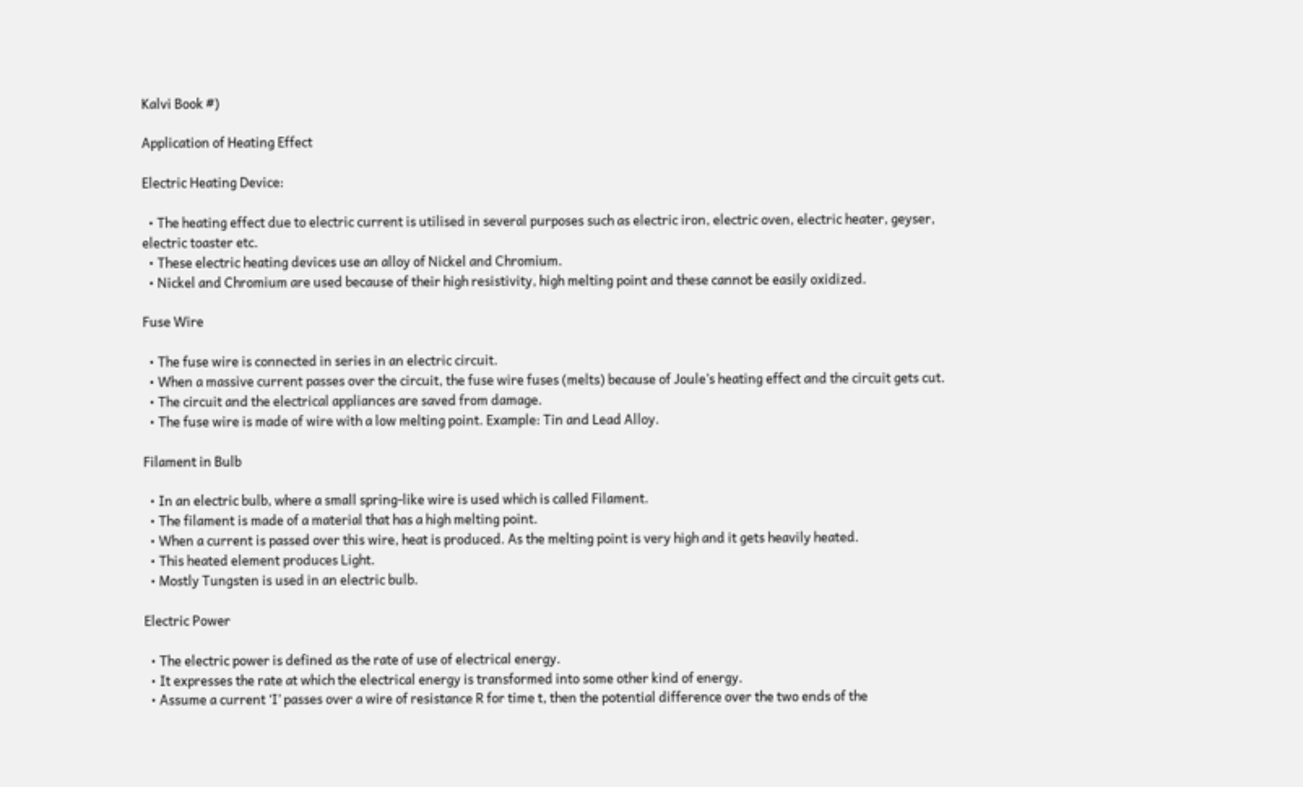Kalvi Book #)

Application of Heating Effect

Electric Heating Device:

  • The heating effect due to electric current is utilised in several purposes such as electric iron, electric oven, electric heater, geyser, electric toaster etc.
  • These electric heating devices use an alloy of Nickel and Chromium.
  • Nickel and Chromium are used because of their high resistivity, high melting point and these cannot be easily oxidized.

Fuse Wire

  • The fuse wire is connected in series in an electric circuit.
  • When a massive current passes over the circuit, the fuse wire fuses (melts) because of Joule’s heating effect and the circuit gets cut.
  • The circuit and the electrical appliances are saved from damage.
  • The fuse wire is made of wire with a low melting point. Example: Tin and Lead Alloy.

Filament in Bulb

  • In an electric bulb, where a small spring-like wire is used which is called Filament.
  • The filament is made of a material that has a high melting point.
  • When a current is passed over this wire, heat is produced. As the melting point is very high and it gets heavily heated.
  • This heated element produces Light.
  • Mostly Tungsten is used in an electric bulb.

Electric Power

  • The electric power is defined as the rate of use of electrical energy.
  • It expresses the rate at which the electrical energy is transformed into some other kind of energy.
  • Assume a current ‘I’ passes over a wire of resistance R for time t, then the potential difference over the two ends of the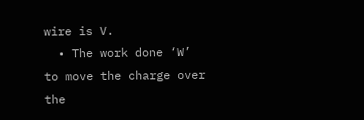wire is V.
  • The work done ‘W’ to move the charge over the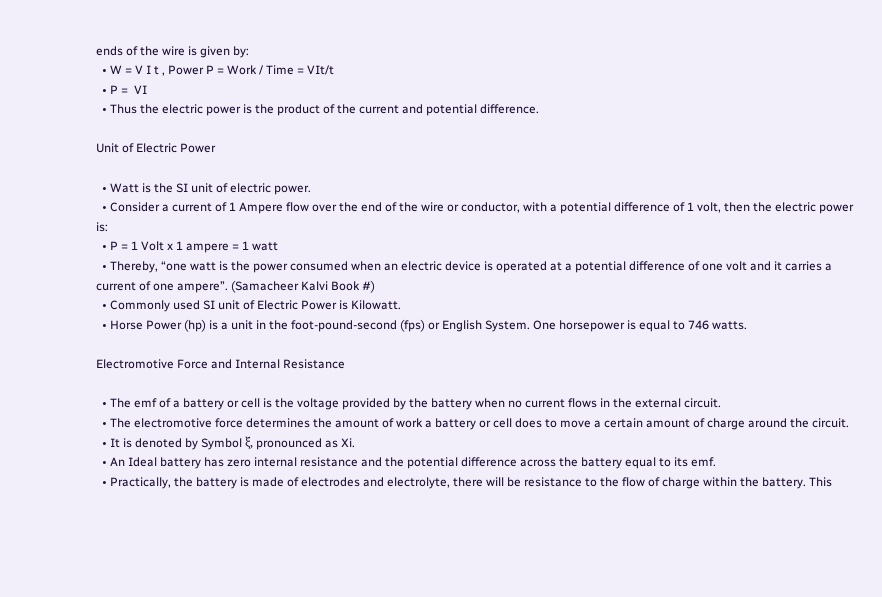ends of the wire is given by:
  • W = V I t , Power P = Work / Time = VIt/t
  • P =  VI
  • Thus the electric power is the product of the current and potential difference.

Unit of Electric Power

  • Watt is the SI unit of electric power.
  • Consider a current of 1 Ampere flow over the end of the wire or conductor, with a potential difference of 1 volt, then the electric power is:
  • P = 1 Volt x 1 ampere = 1 watt
  • Thereby, “one watt is the power consumed when an electric device is operated at a potential difference of one volt and it carries a current of one ampere”. (Samacheer Kalvi Book #)
  • Commonly used SI unit of Electric Power is Kilowatt.
  • Horse Power (hp) is a unit in the foot-pound-second (fps) or English System. One horsepower is equal to 746 watts.

Electromotive Force and Internal Resistance

  • The emf of a battery or cell is the voltage provided by the battery when no current flows in the external circuit.
  • The electromotive force determines the amount of work a battery or cell does to move a certain amount of charge around the circuit.
  • It is denoted by Symbol ξ, pronounced as Xi.
  • An Ideal battery has zero internal resistance and the potential difference across the battery equal to its emf.
  • Practically, the battery is made of electrodes and electrolyte, there will be resistance to the flow of charge within the battery. This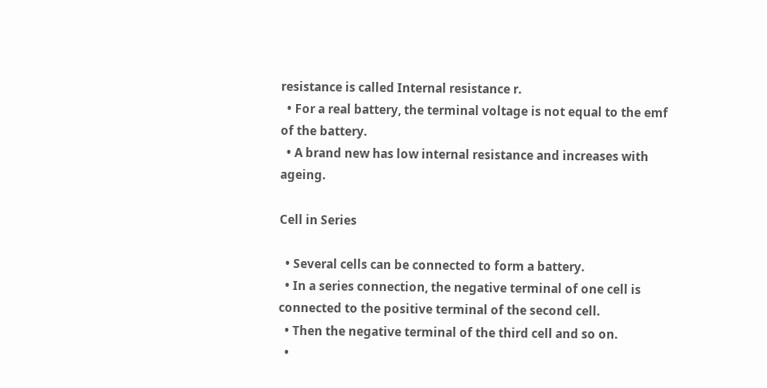resistance is called Internal resistance r.
  • For a real battery, the terminal voltage is not equal to the emf of the battery.
  • A brand new has low internal resistance and increases with ageing.

Cell in Series

  • Several cells can be connected to form a battery.
  • In a series connection, the negative terminal of one cell is connected to the positive terminal of the second cell.
  • Then the negative terminal of the third cell and so on.
  •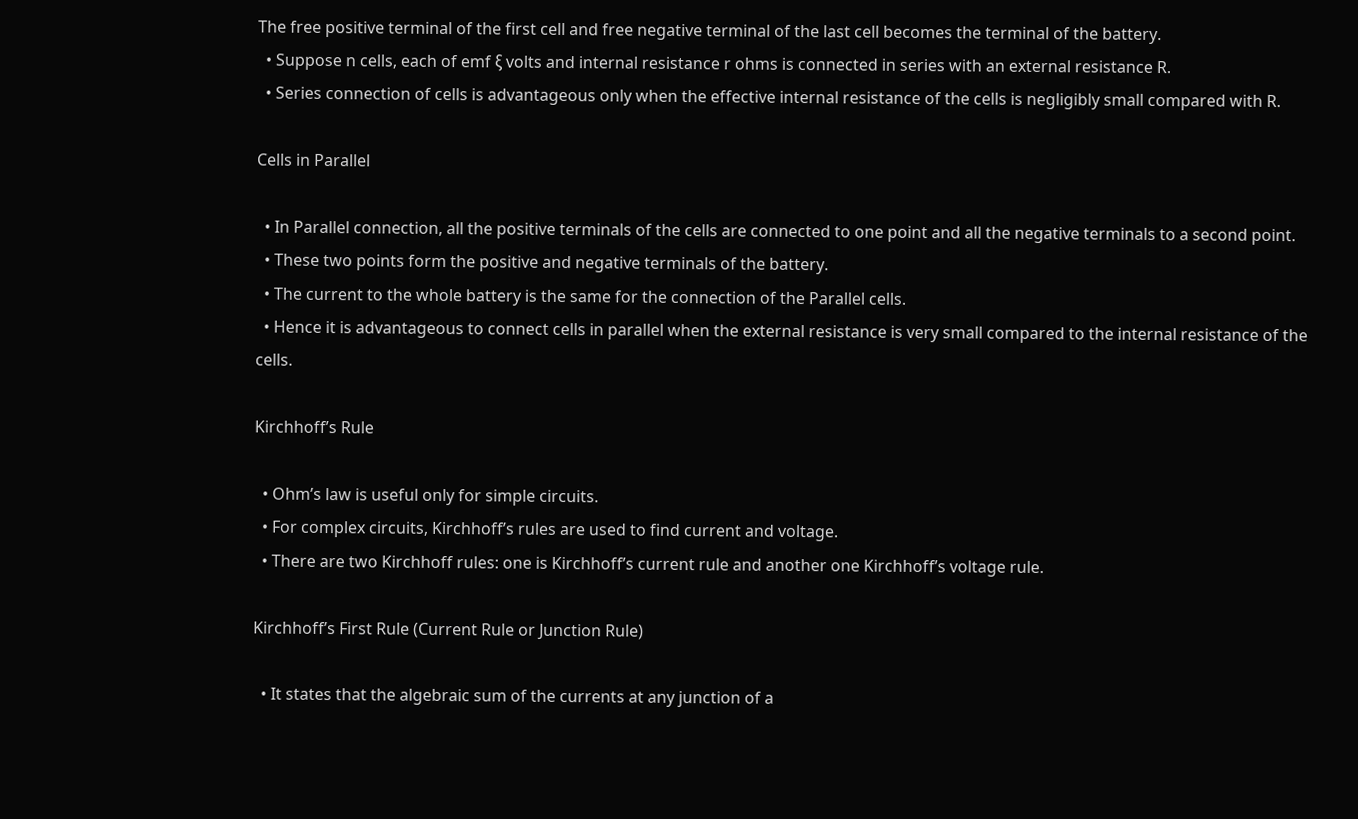The free positive terminal of the first cell and free negative terminal of the last cell becomes the terminal of the battery.
  • Suppose n cells, each of emf ξ volts and internal resistance r ohms is connected in series with an external resistance R.
  • Series connection of cells is advantageous only when the effective internal resistance of the cells is negligibly small compared with R.

Cells in Parallel

  • In Parallel connection, all the positive terminals of the cells are connected to one point and all the negative terminals to a second point.
  • These two points form the positive and negative terminals of the battery.
  • The current to the whole battery is the same for the connection of the Parallel cells.
  • Hence it is advantageous to connect cells in parallel when the external resistance is very small compared to the internal resistance of the cells.

Kirchhoff’s Rule

  • Ohm’s law is useful only for simple circuits.
  • For complex circuits, Kirchhoff’s rules are used to find current and voltage.
  • There are two Kirchhoff rules: one is Kirchhoff’s current rule and another one Kirchhoff’s voltage rule.

Kirchhoff’s First Rule (Current Rule or Junction Rule)

  • It states that the algebraic sum of the currents at any junction of a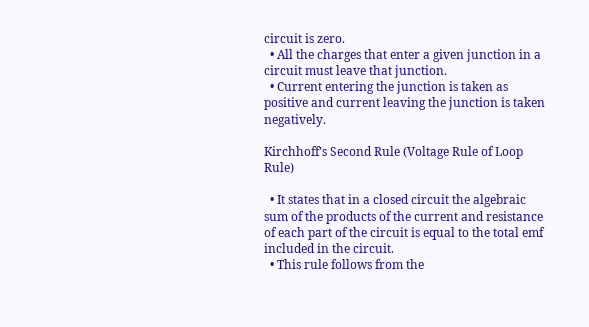circuit is zero.
  • All the charges that enter a given junction in a circuit must leave that junction.
  • Current entering the junction is taken as positive and current leaving the junction is taken negatively.

Kirchhoff’s Second Rule (Voltage Rule of Loop Rule)

  • It states that in a closed circuit the algebraic sum of the products of the current and resistance of each part of the circuit is equal to the total emf included in the circuit.
  • This rule follows from the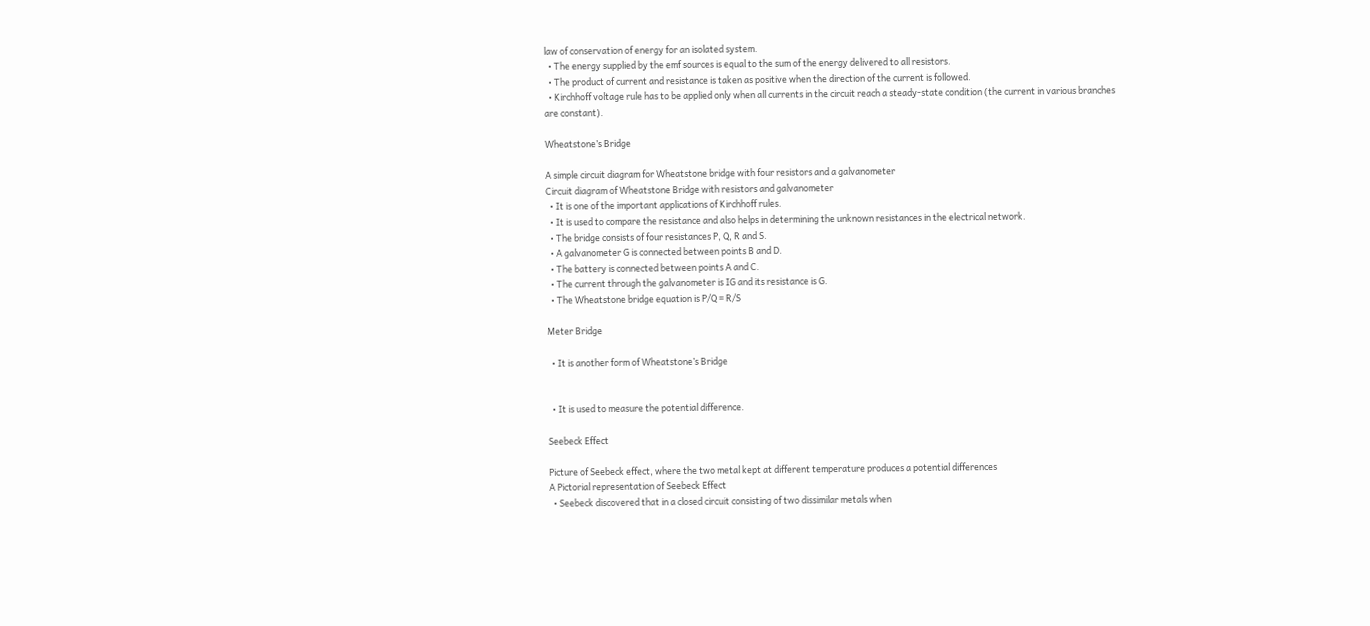law of conservation of energy for an isolated system.
  • The energy supplied by the emf sources is equal to the sum of the energy delivered to all resistors.
  • The product of current and resistance is taken as positive when the direction of the current is followed.
  • Kirchhoff voltage rule has to be applied only when all currents in the circuit reach a steady-state condition (the current in various branches are constant).

Wheatstone’s Bridge

A simple circuit diagram for Wheatstone bridge with four resistors and a galvanometer
Circuit diagram of Wheatstone Bridge with resistors and galvanometer
  • It is one of the important applications of Kirchhoff rules.
  • It is used to compare the resistance and also helps in determining the unknown resistances in the electrical network.
  • The bridge consists of four resistances P, Q, R and S.
  • A galvanometer G is connected between points B and D.
  • The battery is connected between points A and C.
  • The current through the galvanometer is IG and its resistance is G.
  • The Wheatstone bridge equation is P/Q = R/S

Meter Bridge

  • It is another form of Wheatstone’s Bridge


  • It is used to measure the potential difference.

Seebeck Effect

Picture of Seebeck effect, where the two metal kept at different temperature produces a potential differences
A Pictorial representation of Seebeck Effect
  • Seebeck discovered that in a closed circuit consisting of two dissimilar metals when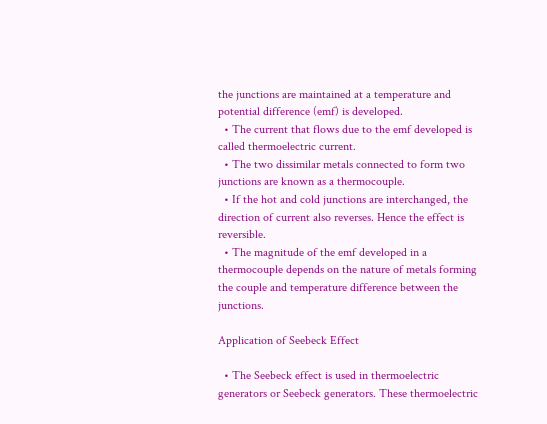the junctions are maintained at a temperature and potential difference (emf) is developed.
  • The current that flows due to the emf developed is called thermoelectric current.
  • The two dissimilar metals connected to form two junctions are known as a thermocouple.
  • If the hot and cold junctions are interchanged, the direction of current also reverses. Hence the effect is reversible.
  • The magnitude of the emf developed in a thermocouple depends on the nature of metals forming the couple and temperature difference between the junctions.

Application of Seebeck Effect

  • The Seebeck effect is used in thermoelectric generators or Seebeck generators. These thermoelectric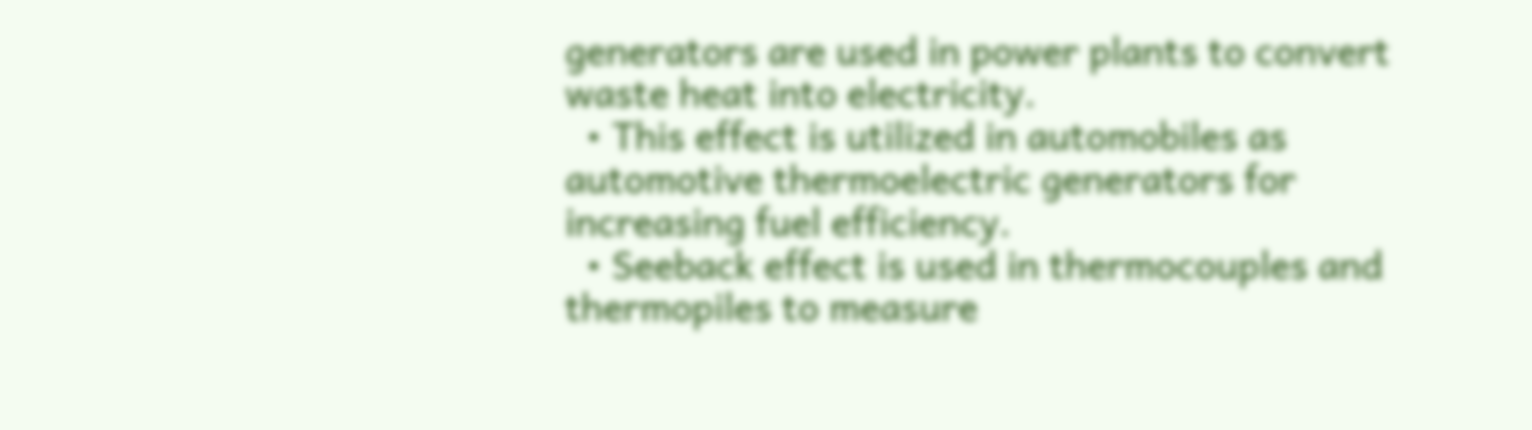generators are used in power plants to convert waste heat into electricity.
  • This effect is utilized in automobiles as automotive thermoelectric generators for increasing fuel efficiency.
  • Seeback effect is used in thermocouples and thermopiles to measure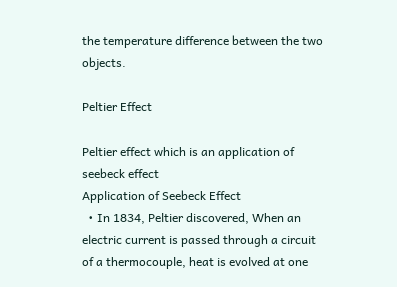the temperature difference between the two objects.

Peltier Effect

Peltier effect which is an application of seebeck effect
Application of Seebeck Effect
  • In 1834, Peltier discovered, When an electric current is passed through a circuit of a thermocouple, heat is evolved at one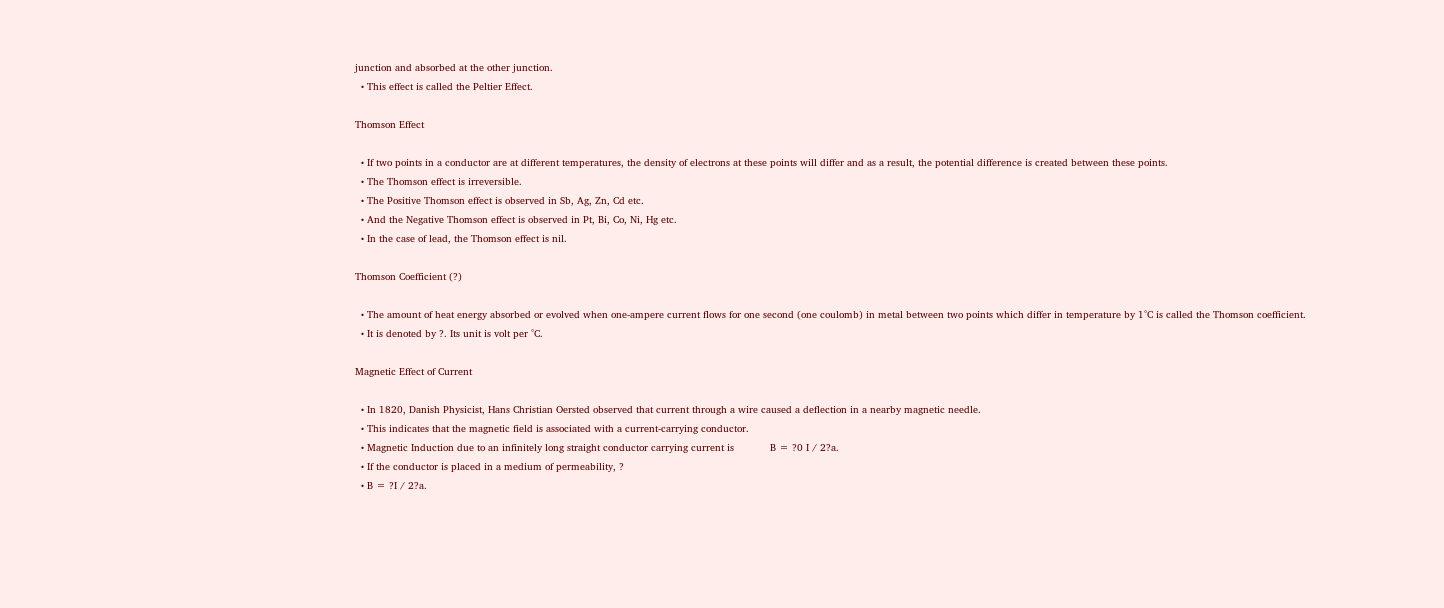junction and absorbed at the other junction.
  • This effect is called the Peltier Effect.

Thomson Effect

  • If two points in a conductor are at different temperatures, the density of electrons at these points will differ and as a result, the potential difference is created between these points.
  • The Thomson effect is irreversible.
  • The Positive Thomson effect is observed in Sb, Ag, Zn, Cd etc.
  • And the Negative Thomson effect is observed in Pt, Bi, Co, Ni, Hg etc.
  • In the case of lead, the Thomson effect is nil.

Thomson Coefficient (?)

  • The amount of heat energy absorbed or evolved when one-ampere current flows for one second (one coulomb) in metal between two points which differ in temperature by 1°C is called the Thomson coefficient.
  • It is denoted by ?. Its unit is volt per °C.

Magnetic Effect of Current

  • In 1820, Danish Physicist, Hans Christian Oersted observed that current through a wire caused a deflection in a nearby magnetic needle.
  • This indicates that the magnetic field is associated with a current-carrying conductor.
  • Magnetic Induction due to an infinitely long straight conductor carrying current is            B = ?0 I / 2?a.
  • If the conductor is placed in a medium of permeability, ?
  • B = ?I / 2?a.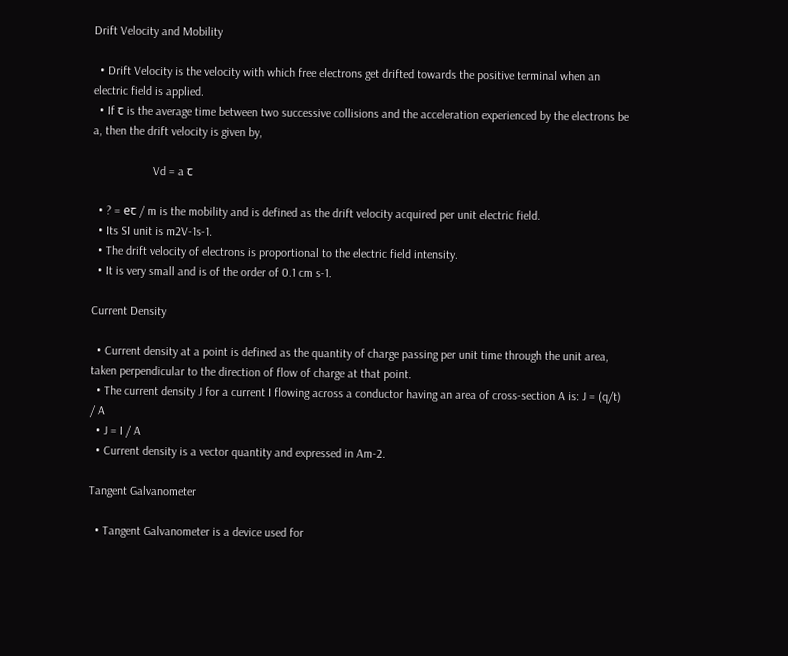Drift Velocity and Mobility

  • Drift Velocity is the velocity with which free electrons get drifted towards the positive terminal when an electric field is applied.
  • If ꞇ is the average time between two successive collisions and the acceleration experienced by the electrons be a, then the drift velocity is given by,

                    Vd = a ꞇ

  • ? = eꞇ / m is the mobility and is defined as the drift velocity acquired per unit electric field.
  • Its SI unit is m2V-1s-1.
  • The drift velocity of electrons is proportional to the electric field intensity.
  • It is very small and is of the order of 0.1 cm s-1.

Current Density

  • Current density at a point is defined as the quantity of charge passing per unit time through the unit area, taken perpendicular to the direction of flow of charge at that point.
  • The current density J for a current I flowing across a conductor having an area of cross-section A is: J = (q/t) / A
  • J = I / A
  • Current density is a vector quantity and expressed in Am-2.

Tangent Galvanometer

  • Tangent Galvanometer is a device used for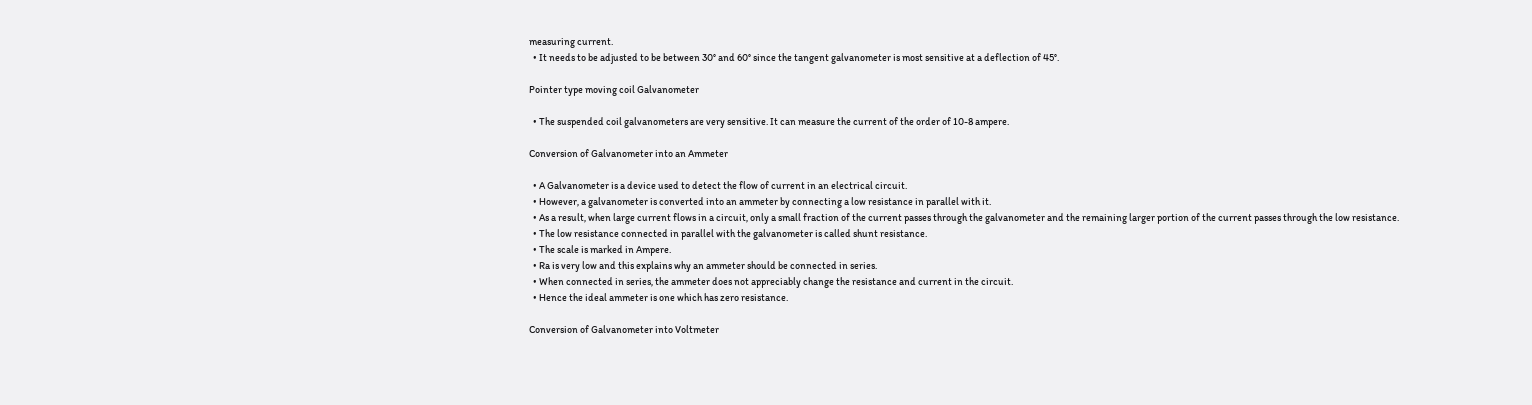measuring current.
  • It needs to be adjusted to be between 30° and 60° since the tangent galvanometer is most sensitive at a deflection of 45°.

Pointer type moving coil Galvanometer

  • The suspended coil galvanometers are very sensitive. It can measure the current of the order of 10-8 ampere.

Conversion of Galvanometer into an Ammeter

  • A Galvanometer is a device used to detect the flow of current in an electrical circuit.
  • However, a galvanometer is converted into an ammeter by connecting a low resistance in parallel with it.
  • As a result, when large current flows in a circuit, only a small fraction of the current passes through the galvanometer and the remaining larger portion of the current passes through the low resistance.
  • The low resistance connected in parallel with the galvanometer is called shunt resistance.
  • The scale is marked in Ampere.
  • Ra is very low and this explains why an ammeter should be connected in series.
  • When connected in series, the ammeter does not appreciably change the resistance and current in the circuit.
  • Hence the ideal ammeter is one which has zero resistance.

Conversion of Galvanometer into Voltmeter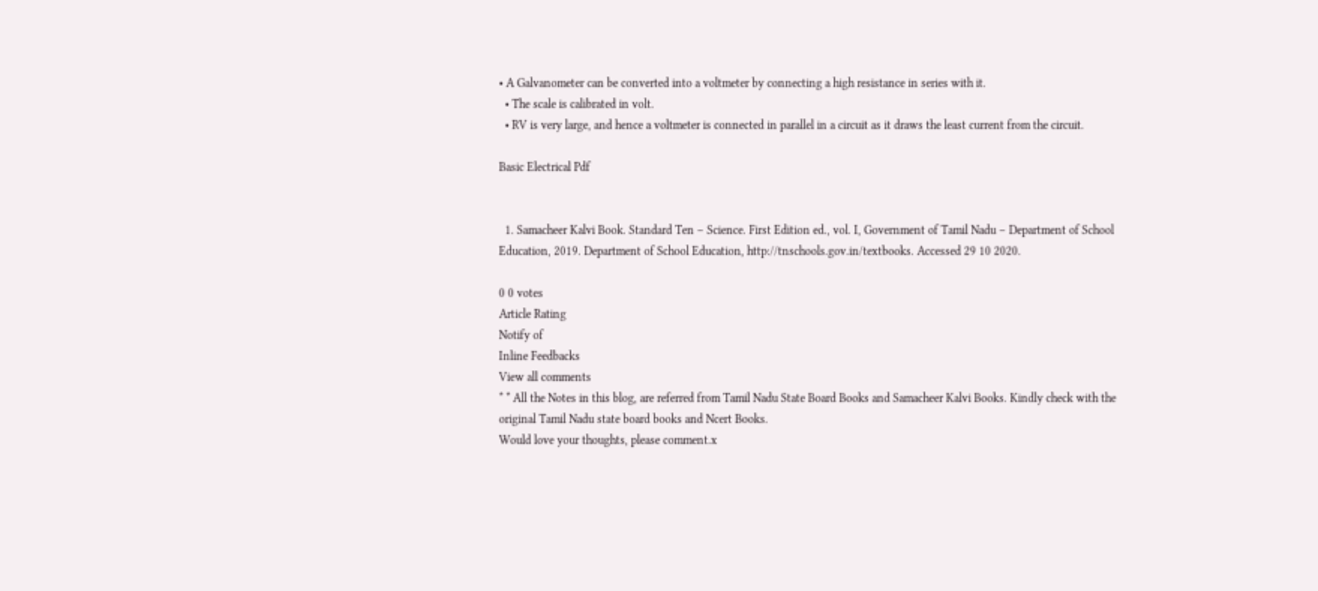• A Galvanometer can be converted into a voltmeter by connecting a high resistance in series with it.
  • The scale is calibrated in volt.
  • RV is very large, and hence a voltmeter is connected in parallel in a circuit as it draws the least current from the circuit.

Basic Electrical Pdf


  1. Samacheer Kalvi Book. Standard Ten – Science. First Edition ed., vol. I, Government of Tamil Nadu – Department of School Education, 2019. Department of School Education, http://tnschools.gov.in/textbooks. Accessed 29 10 2020.

0 0 votes
Article Rating
Notify of
Inline Feedbacks
View all comments
* * All the Notes in this blog, are referred from Tamil Nadu State Board Books and Samacheer Kalvi Books. Kindly check with the original Tamil Nadu state board books and Ncert Books.
Would love your thoughts, please comment.x